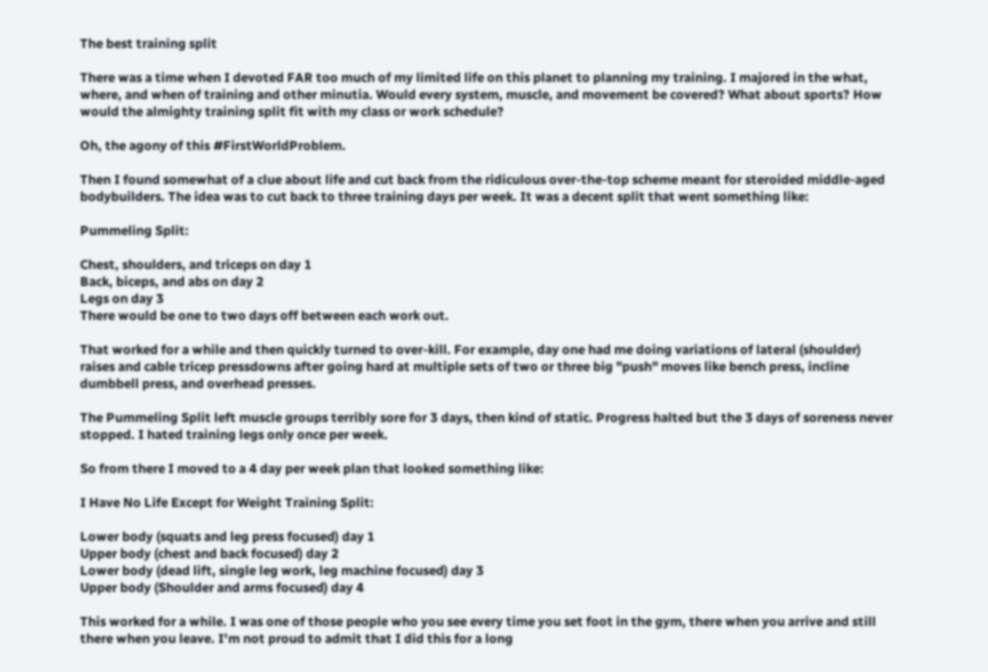The best training split

There was a time when I devoted FAR too much of my limited life on this planet to planning my training. I majored in the what, where, and when of training and other minutia. Would every system, muscle, and movement be covered? What about sports? How would the almighty training split fit with my class or work schedule?

Oh, the agony of this #FirstWorldProblem.

Then I found somewhat of a clue about life and cut back from the ridiculous over-the-top scheme meant for steroided middle-aged bodybuilders. The idea was to cut back to three training days per week. It was a decent split that went something like:

Pummeling Split:

Chest, shoulders, and triceps on day 1
Back, biceps, and abs on day 2
Legs on day 3
There would be one to two days off between each work out.

That worked for a while and then quickly turned to over-kill. For example, day one had me doing variations of lateral (shoulder) raises and cable tricep pressdowns after going hard at multiple sets of two or three big "push" moves like bench press, incline dumbbell press, and overhead presses.

The Pummeling Split left muscle groups terribly sore for 3 days, then kind of static. Progress halted but the 3 days of soreness never stopped. I hated training legs only once per week.

So from there I moved to a 4 day per week plan that looked something like:

I Have No Life Except for Weight Training Split:

Lower body (squats and leg press focused) day 1
Upper body (chest and back focused) day 2
Lower body (dead lift, single leg work, leg machine focused) day 3
Upper body (Shoulder and arms focused) day 4

This worked for a while. I was one of those people who you see every time you set foot in the gym, there when you arrive and still there when you leave. I'm not proud to admit that I did this for a long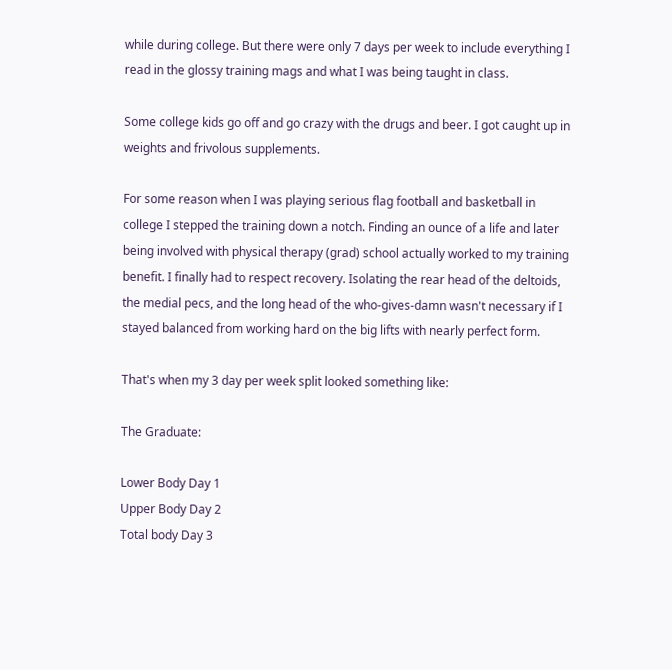while during college. But there were only 7 days per week to include everything I read in the glossy training mags and what I was being taught in class.

Some college kids go off and go crazy with the drugs and beer. I got caught up in weights and frivolous supplements.

For some reason when I was playing serious flag football and basketball in college I stepped the training down a notch. Finding an ounce of a life and later being involved with physical therapy (grad) school actually worked to my training benefit. I finally had to respect recovery. Isolating the rear head of the deltoids, the medial pecs, and the long head of the who-gives-damn wasn't necessary if I stayed balanced from working hard on the big lifts with nearly perfect form.

That's when my 3 day per week split looked something like:

The Graduate:

Lower Body Day 1
Upper Body Day 2
Total body Day 3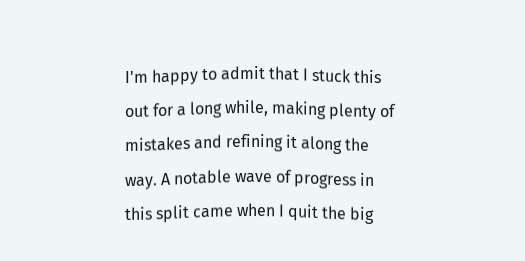I'm happy to admit that I stuck this out for a long while, making plenty of mistakes and refining it along the way. A notable wave of progress in this split came when I quit the big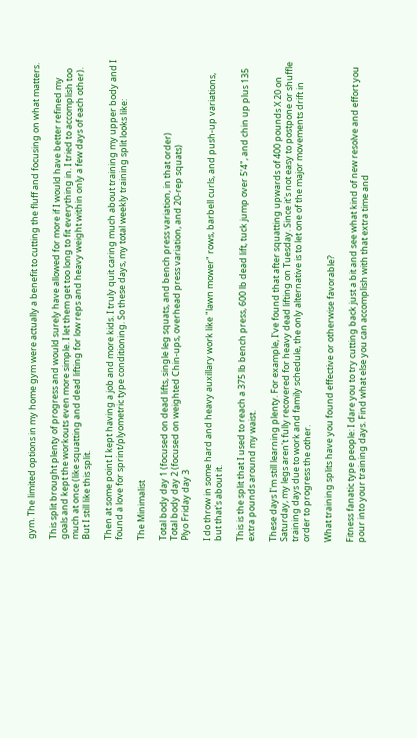gym. The limited options in my home gym were actually a benefit to cutting the fluff and focusing on what matters.

This split brought plenty of progress and would surely have allowed for more if I would have better refined my goals and kept the workouts even more simple. I let them get too long to fit everything in. I tried to accomplish too much at once (like squatting and dead lifting for low reps and heavy weight within only a few days of each other). But I still like this split.

Then at some point I kept having a job and more kids. I truly quit caring much about training my upper body and I found a love for sprint/plyometric type conditioning. So these days, my total weekly training split looks like:

The Minimalist

Total body day 1 (focused on dead lifts, single leg squats, and bench press variation, in that order)
Total body day 2 (focused on weighted Chin-ups, overhead press variation, and 20-rep squats)
Plyo Friday day 3

I do throw in some hard and heavy auxillary work like "lawn mower" rows, barbell curls, and push-up variations, but that's about it.

This is the split that I used to reach a 375 lb bench press, 600 lb dead lift, tuck jump over 5'4", and chin up plus 135 extra pounds around my waist.

These days I'm still learning plenty. For example, I've found that after squatting upwards of 400 pounds X 20 on Saturday, my legs aren't fully recovered for heavy dead lifting on Tuesday. Since it's not easy to postpone or shuffle training days due to work and family schedule, the only alternative is to let one of the major movements drift in order to progress the other.

What training splits have you found effective or otherwise favorable?

Fitness fanatic type people: I dare you to try cutting back just a bit and see what kind of new resolve and effort you pour into your training days. Find what else you can accomplish with that extra time and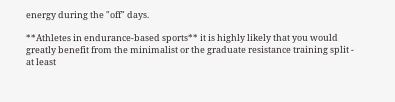energy during the "off" days.

**Athletes in endurance-based sports** it is highly likely that you would greatly benefit from the minimalist or the graduate resistance training split - at least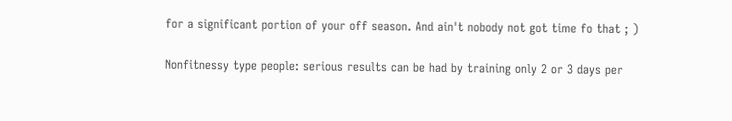for a significant portion of your off season. And ain't nobody not got time fo that ; )

Nonfitnessy type people: serious results can be had by training only 2 or 3 days per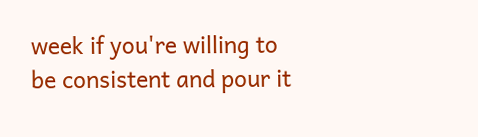week if you're willing to be consistent and pour it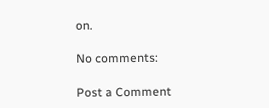on.

No comments:

Post a Comment